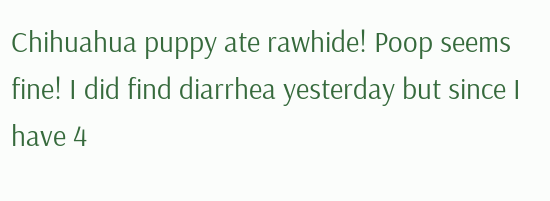Chihuahua puppy ate rawhide! Poop seems fine! I did find diarrhea yesterday but since I have 4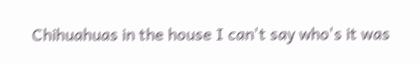Chihuahuas in the house I can't say who's it was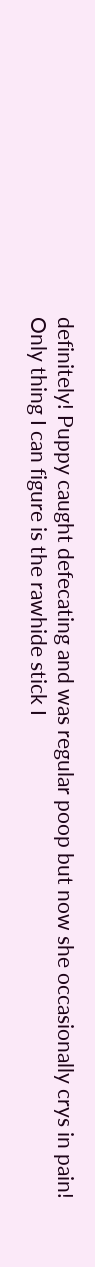definitely! Puppy caught defecating and was regular poop but now she occasionally crys in pain! Only thing I can figure is the rawhide stick I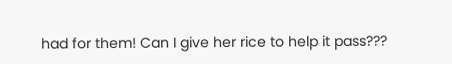had for them! Can I give her rice to help it pass???